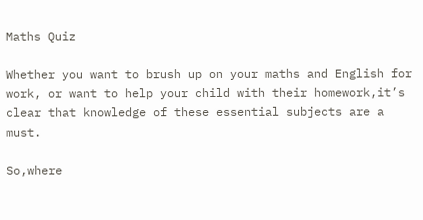Maths Quiz

Whether you want to brush up on your maths and English for work, or want to help your child with their homework,it’s clear that knowledge of these essential subjects are a must.

So,where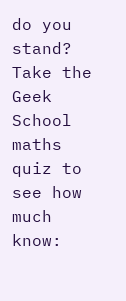do you stand? Take the Geek School maths quiz to see how much know: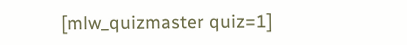[mlw_quizmaster quiz=1]